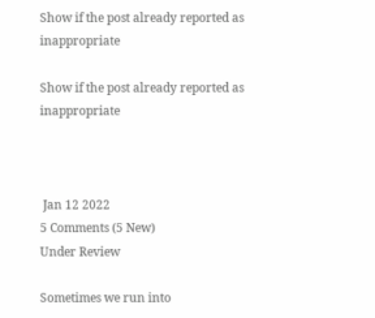Show if the post already reported as inappropriate

Show if the post already reported as inappropriate



 Jan 12 2022
5 Comments (5 New)
Under Review

Sometimes we run into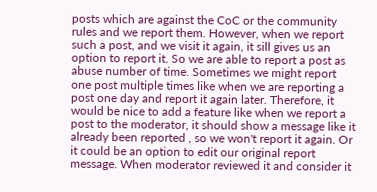posts which are against the CoC or the community rules and we report them. However, when we report such a post, and we visit it again, it sill gives us an option to report it. So we are able to report a post as abuse number of time. Sometimes we might report one post multiple times like when we are reporting a post one day and report it again later. Therefore, it would be nice to add a feature like when we report a post to the moderator, it should show a message like it already been reported , so we won't report it again. Or it could be an option to edit our original report message. When moderator reviewed it and consider it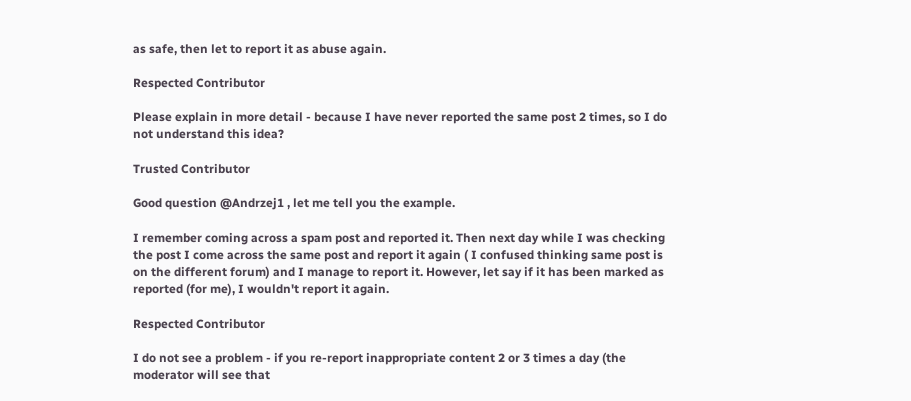as safe, then let to report it as abuse again.

Respected Contributor

Please explain in more detail - because I have never reported the same post 2 times, so I do not understand this idea?

Trusted Contributor

Good question @Andrzej1 , let me tell you the example.

I remember coming across a spam post and reported it. Then next day while I was checking the post I come across the same post and report it again ( I confused thinking same post is on the different forum) and I manage to report it. However, let say if it has been marked as reported (for me), I wouldn't report it again.

Respected Contributor

I do not see a problem - if you re-report inappropriate content 2 or 3 times a day (the moderator will see that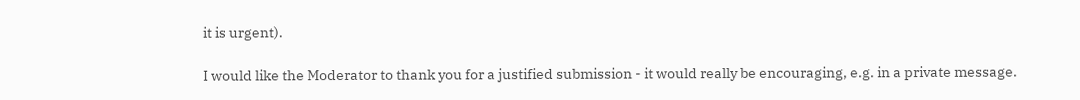it is urgent).

I would like the Moderator to thank you for a justified submission - it would really be encouraging, e.g. in a private message.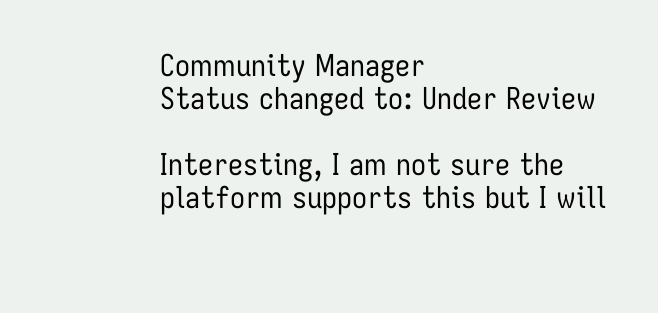Community Manager
Status changed to: Under Review

Interesting, I am not sure the platform supports this but I will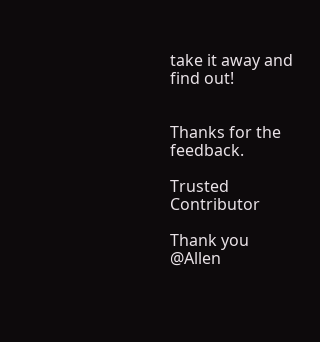take it away and find out!


Thanks for the feedback.

Trusted Contributor

Thank you @Allen